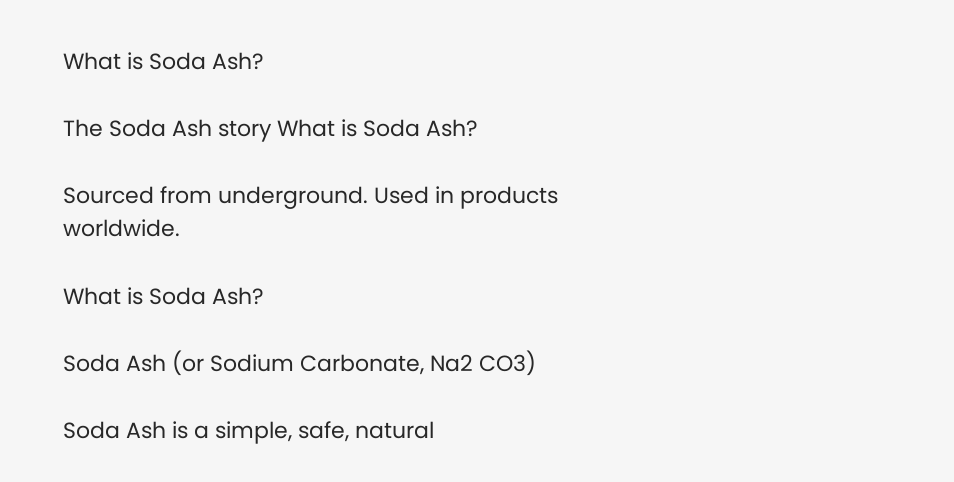What is Soda Ash?

The Soda Ash story What is Soda Ash?

Sourced from underground. Used in products worldwide.

What is Soda Ash?

Soda Ash (or Sodium Carbonate, Na2 CO3)

Soda Ash is a simple, safe, natural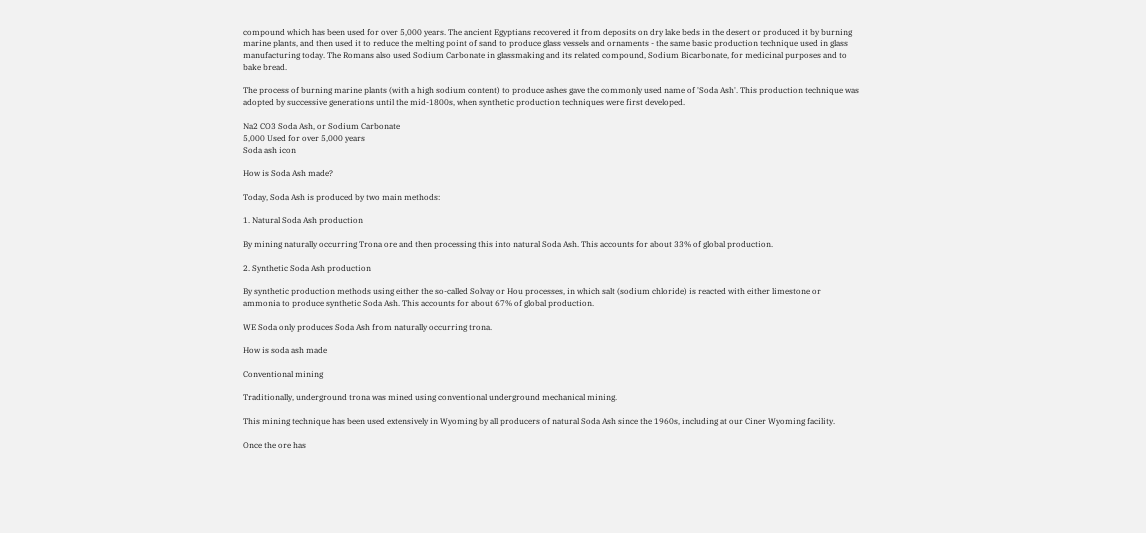compound which has been used for over 5,000 years. The ancient Egyptians recovered it from deposits on dry lake beds in the desert or produced it by burning marine plants, and then used it to reduce the melting point of sand to produce glass vessels and ornaments - the same basic production technique used in glass manufacturing today. The Romans also used Sodium Carbonate in glassmaking and its related compound, Sodium Bicarbonate, for medicinal purposes and to bake bread.

The process of burning marine plants (with a high sodium content) to produce ashes gave the commonly used name of 'Soda Ash'. This production technique was adopted by successive generations until the mid-1800s, when synthetic production techniques were first developed.

Na2 CO3 Soda Ash, or Sodium Carbonate
5,000 Used for over 5,000 years
Soda ash icon

How is Soda Ash made?

Today, Soda Ash is produced by two main methods:

1. Natural Soda Ash production

By mining naturally occurring Trona ore and then processing this into natural Soda Ash. This accounts for about 33% of global production.

2. Synthetic Soda Ash production

By synthetic production methods using either the so-called Solvay or Hou processes, in which salt (sodium chloride) is reacted with either limestone or ammonia to produce synthetic Soda Ash. This accounts for about 67% of global production.

WE Soda only produces Soda Ash from naturally occurring trona.

How is soda ash made

Conventional mining

Traditionally, underground trona was mined using conventional underground mechanical mining.

This mining technique has been used extensively in Wyoming by all producers of natural Soda Ash since the 1960s, including at our Ciner Wyoming facility.

Once the ore has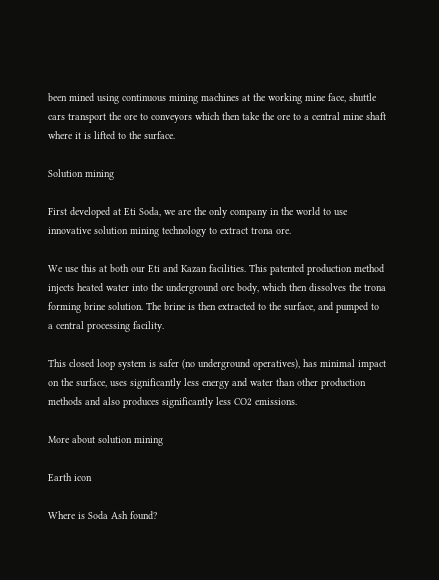been mined using continuous mining machines at the working mine face, shuttle cars transport the ore to conveyors which then take the ore to a central mine shaft where it is lifted to the surface.

Solution mining

First developed at Eti Soda, we are the only company in the world to use innovative solution mining technology to extract trona ore.

We use this at both our Eti and Kazan facilities. This patented production method injects heated water into the underground ore body, which then dissolves the trona forming brine solution. The brine is then extracted to the surface, and pumped to a central processing facility.

This closed loop system is safer (no underground operatives), has minimal impact on the surface, uses significantly less energy and water than other production methods and also produces significantly less CO2 emissions.

More about solution mining

Earth icon

Where is Soda Ash found?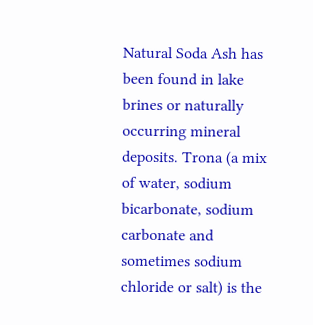Natural Soda Ash has been found in lake brines or naturally occurring mineral deposits. Trona (a mix of water, sodium bicarbonate, sodium carbonate and sometimes sodium chloride or salt) is the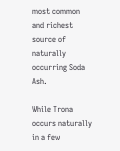most common and richest source of naturally occurring Soda Ash.

While Trona occurs naturally in a few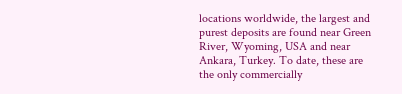locations worldwide, the largest and purest deposits are found near Green River, Wyoming, USA and near Ankara, Turkey. To date, these are the only commercially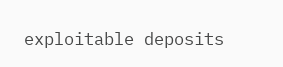exploitable deposits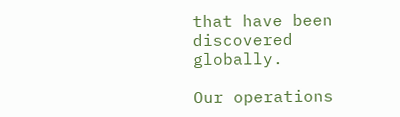that have been discovered globally.

Our operations